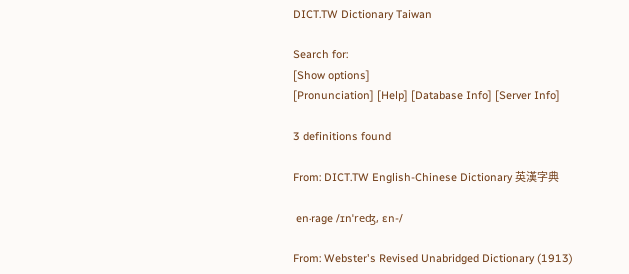DICT.TW Dictionary Taiwan

Search for:
[Show options]
[Pronunciation] [Help] [Database Info] [Server Info]

3 definitions found

From: DICT.TW English-Chinese Dictionary 英漢字典

 en·rage /ɪnˈreʤ, ɛn-/

From: Webster's Revised Unabridged Dictionary (1913)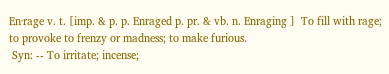En·rage v. t. [imp. & p. p. Enraged p. pr. & vb. n. Enraging ]  To fill with rage; to provoke to frenzy or madness; to make furious.
 Syn: -- To irritate; incense;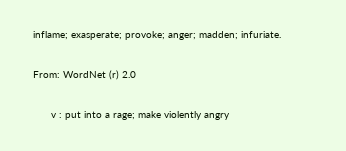inflame; exasperate; provoke; anger; madden; infuriate.

From: WordNet (r) 2.0

      v : put into a rage; make violently angry